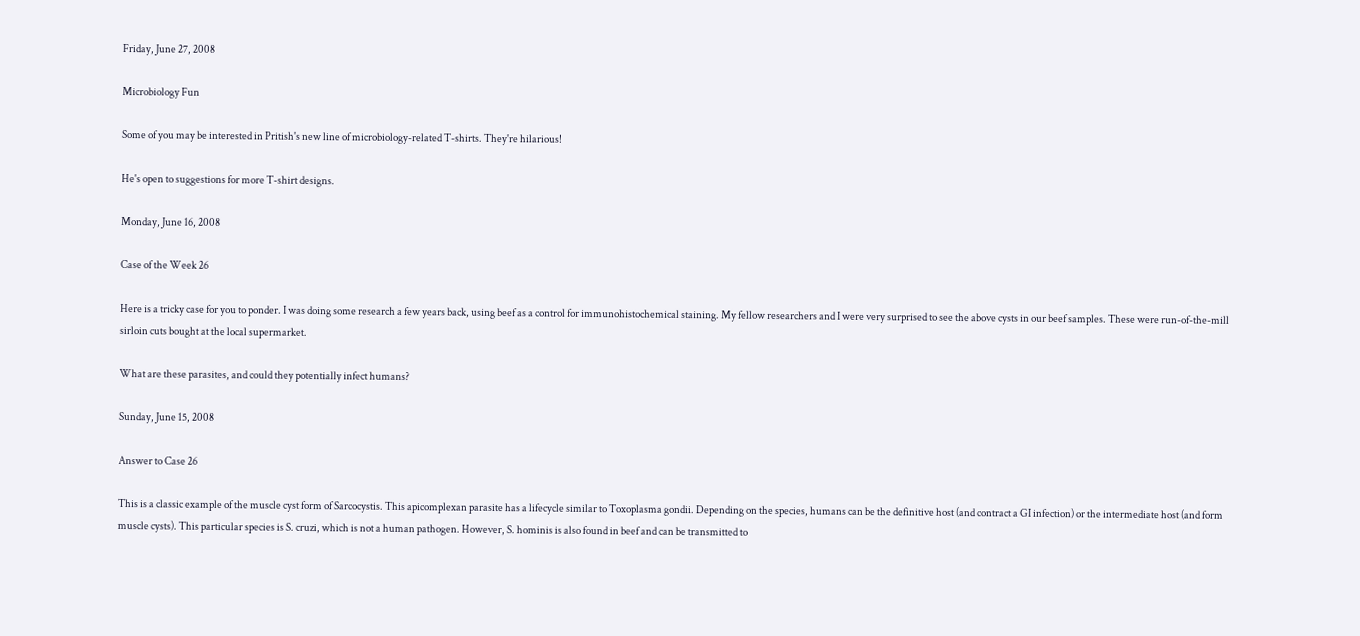Friday, June 27, 2008

Microbiology Fun

Some of you may be interested in Pritish's new line of microbiology-related T-shirts. They're hilarious!

He's open to suggestions for more T-shirt designs.

Monday, June 16, 2008

Case of the Week 26

Here is a tricky case for you to ponder. I was doing some research a few years back, using beef as a control for immunohistochemical staining. My fellow researchers and I were very surprised to see the above cysts in our beef samples. These were run-of-the-mill sirloin cuts bought at the local supermarket.

What are these parasites, and could they potentially infect humans?

Sunday, June 15, 2008

Answer to Case 26

This is a classic example of the muscle cyst form of Sarcocystis. This apicomplexan parasite has a lifecycle similar to Toxoplasma gondii. Depending on the species, humans can be the definitive host (and contract a GI infection) or the intermediate host (and form muscle cysts). This particular species is S. cruzi, which is not a human pathogen. However, S. hominis is also found in beef and can be transmitted to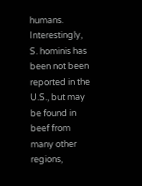humans. Interestingly, S. hominis has been not been reported in the U.S., but may be found in beef from many other regions,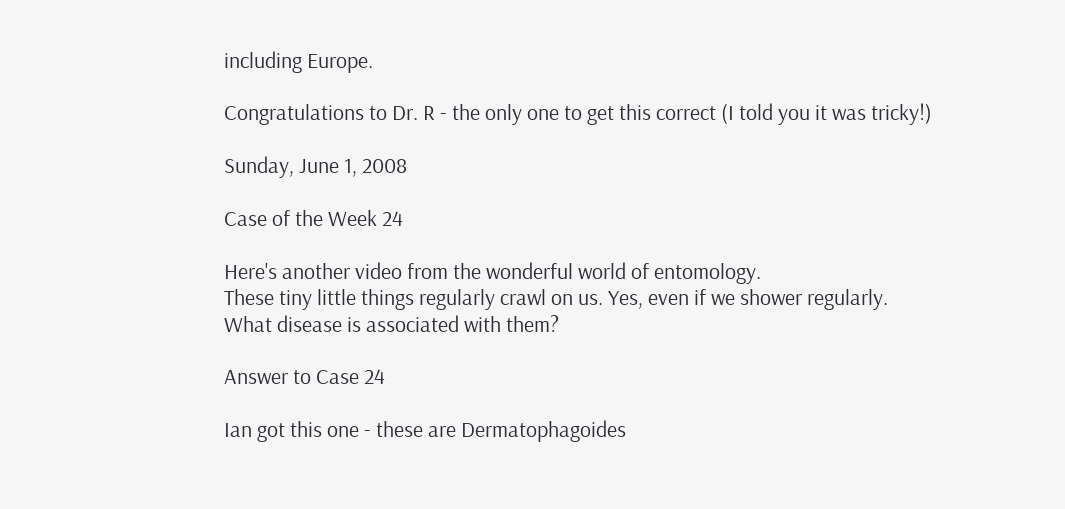including Europe.

Congratulations to Dr. R - the only one to get this correct (I told you it was tricky!)

Sunday, June 1, 2008

Case of the Week 24

Here's another video from the wonderful world of entomology.
These tiny little things regularly crawl on us. Yes, even if we shower regularly.
What disease is associated with them?

Answer to Case 24

Ian got this one - these are Dermatophagoides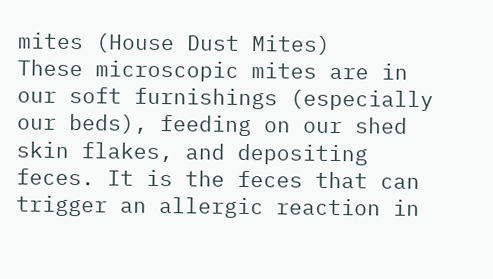mites (House Dust Mites)
These microscopic mites are in our soft furnishings (especially our beds), feeding on our shed skin flakes, and depositing feces. It is the feces that can trigger an allergic reaction in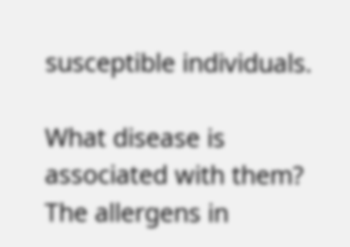susceptible individuals.

What disease is associated with them? The allergens in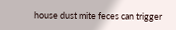house dust mite feces can trigger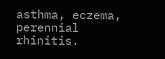asthma, eczema, perennial rhinitis.